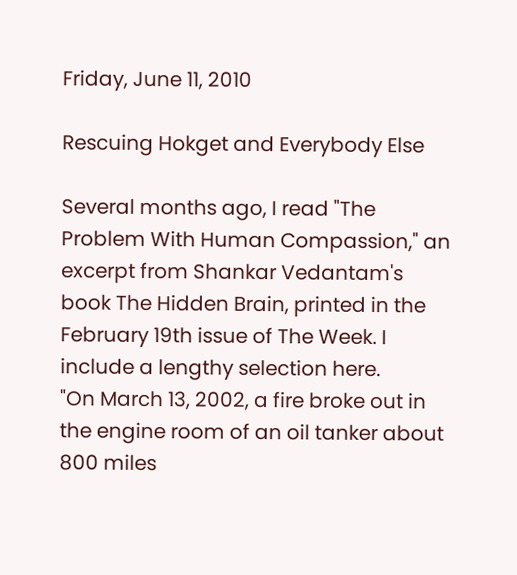Friday, June 11, 2010

Rescuing Hokget and Everybody Else

Several months ago, I read "The Problem With Human Compassion," an excerpt from Shankar Vedantam's book The Hidden Brain, printed in the February 19th issue of The Week. I include a lengthy selection here.
"On March 13, 2002, a fire broke out in the engine room of an oil tanker about 800 miles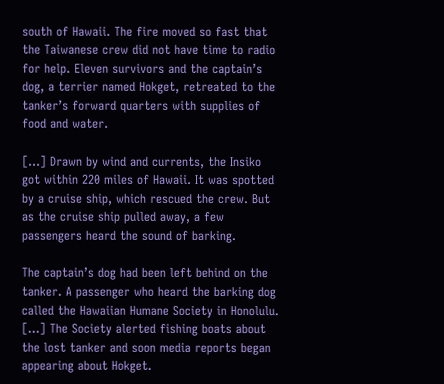south of Hawaii. The fire moved so fast that the Taiwanese crew did not have time to radio for help. Eleven survivors and the captain’s dog, a terrier named Hokget, retreated to the tanker’s forward quarters with supplies of food and water.

[...] Drawn by wind and currents, the Insiko got within 220 miles of Hawaii. It was spotted by a cruise ship, which rescued the crew. But as the cruise ship pulled away, a few passengers heard the sound of barking.

The captain’s dog had been left behind on the tanker. A passenger who heard the barking dog called the Hawaiian Humane Society in Honolulu. [...] The Society alerted fishing boats about the lost tanker and soon media reports began appearing about Hokget.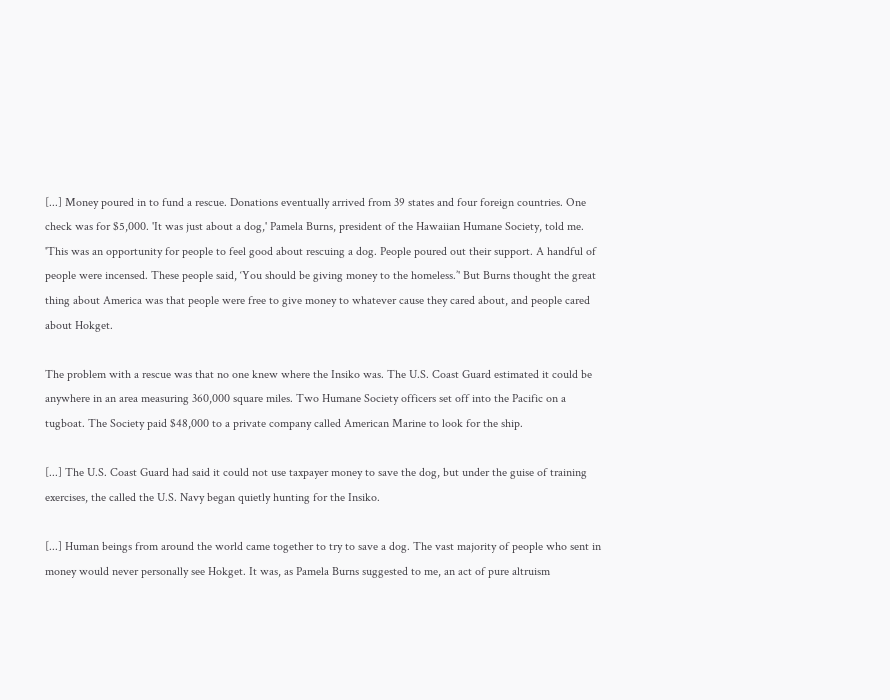[...] Money poured in to fund a rescue. Donations eventually arrived from 39 states and four foreign countries. One check was for $5,000. 'It was just about a dog,' Pamela Burns, president of the Hawaiian Humane Society, told me. 'This was an opportunity for people to feel good about rescuing a dog. People poured out their support. A handful of people were incensed. These people said, ‘You should be giving money to the homeless.’' But Burns thought the great thing about America was that people were free to give money to whatever cause they cared about, and people cared about Hokget.

The problem with a rescue was that no one knew where the Insiko was. The U.S. Coast Guard estimated it could be anywhere in an area measuring 360,000 square miles. Two Humane Society officers set off into the Pacific on a tugboat. The Society paid $48,000 to a private company called American Marine to look for the ship.

[...] The U.S. Coast Guard had said it could not use taxpayer money to save the dog, but under the guise of training exercises, the called the U.S. Navy began quietly hunting for the Insiko.

[...] Human beings from around the world came together to try to save a dog. The vast majority of people who sent in money would never personally see Hokget. It was, as Pamela Burns suggested to me, an act of pure altruism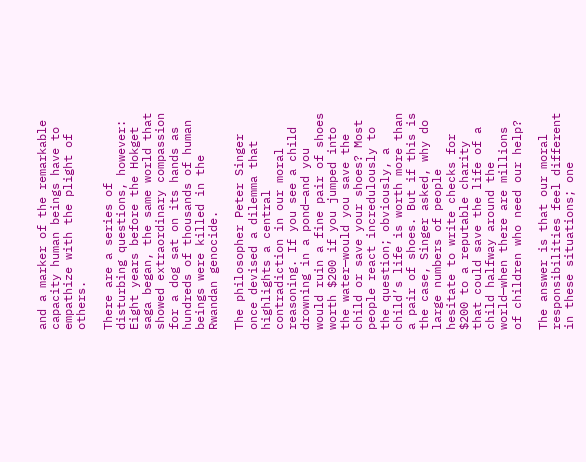and a marker of the remarkable capacity human beings have to empathize with the plight of others.

There are a series of disturbing questions, however: Eight years before the Hokget saga began, the same world that showed extraordinary compassion for a dog sat on its hands as hundreds of thousands of human beings were killed in the Rwandan genocide.

The philosopher Peter Singer once devised a dilemma that highlights a central contradiction in our moral reasoning. If you see a child drowning in a pond—and you would ruin a fine pair of shoes worth $200 if you jumped into the water—would you save the child or save your shoes? Most people react incredulously to the question; obviously, a child’s life is worth more than a pair of shoes. But if this is the case, Singer asked, why do large numbers of people hesitate to write checks for $200 to a reputable charity that could save the life of a child halfway around the world—when there are millions of children who need our help?

The answer is that our moral responsibilities feel different in these situations; one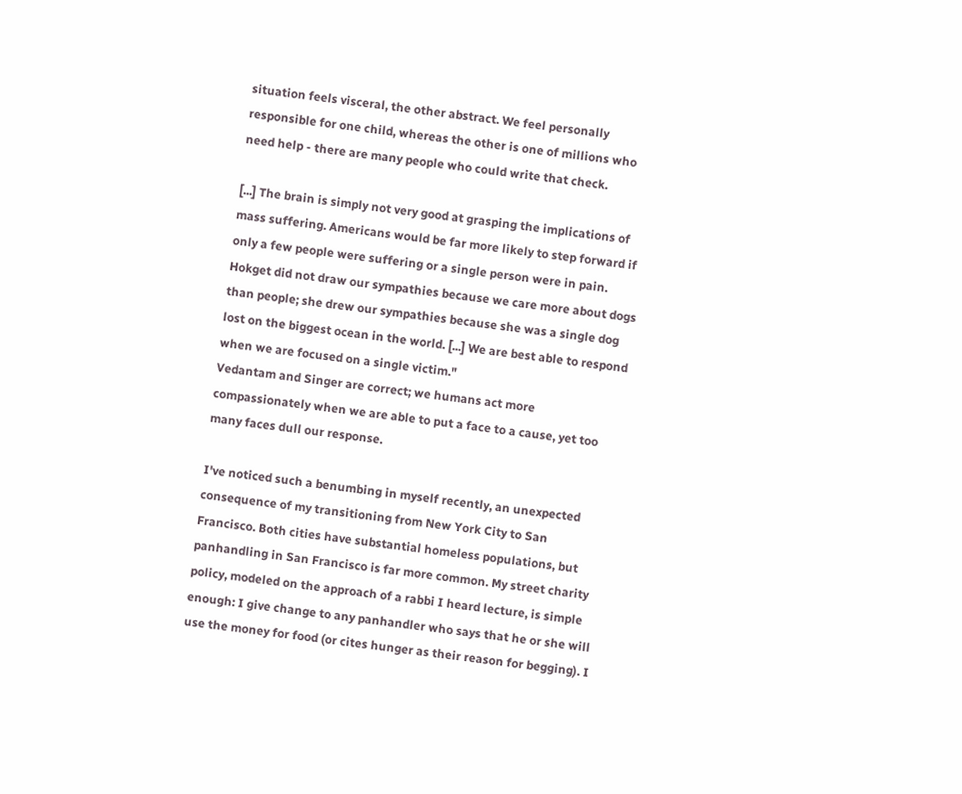situation feels visceral, the other abstract. We feel personally responsible for one child, whereas the other is one of millions who need help - there are many people who could write that check.

[...] The brain is simply not very good at grasping the implications of mass suffering. Americans would be far more likely to step forward if only a few people were suffering or a single person were in pain. Hokget did not draw our sympathies because we care more about dogs than people; she drew our sympathies because she was a single dog lost on the biggest ocean in the world. [...] We are best able to respond when we are focused on a single victim."
Vedantam and Singer are correct; we humans act more compassionately when we are able to put a face to a cause, yet too many faces dull our response.

I've noticed such a benumbing in myself recently, an unexpected consequence of my transitioning from New York City to San Francisco. Both cities have substantial homeless populations, but panhandling in San Francisco is far more common. My street charity policy, modeled on the approach of a rabbi I heard lecture, is simple enough: I give change to any panhandler who says that he or she will use the money for food (or cites hunger as their reason for begging). I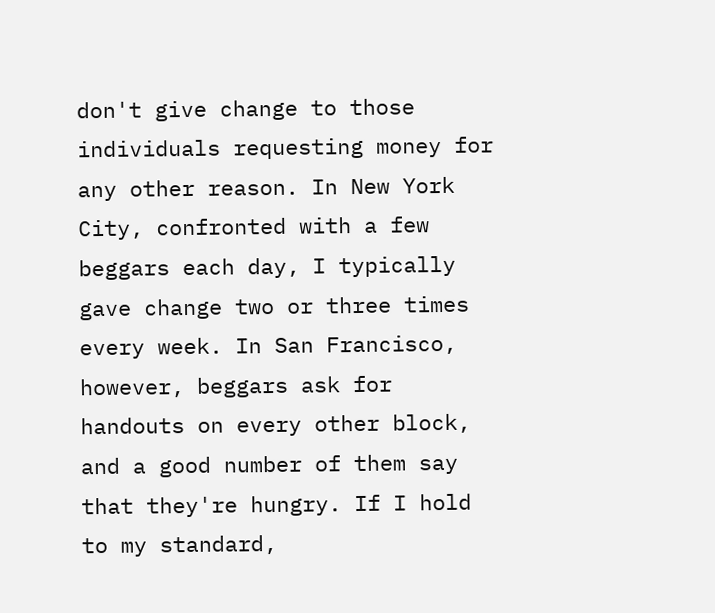don't give change to those individuals requesting money for any other reason. In New York City, confronted with a few beggars each day, I typically gave change two or three times every week. In San Francisco, however, beggars ask for handouts on every other block, and a good number of them say that they're hungry. If I hold to my standard,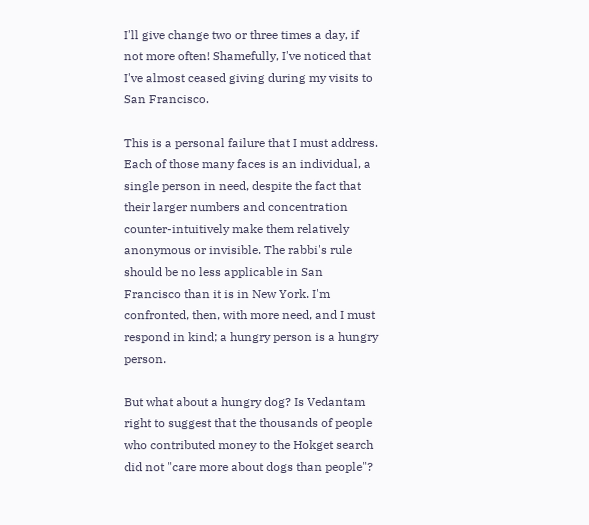I'll give change two or three times a day, if not more often! Shamefully, I've noticed that I've almost ceased giving during my visits to San Francisco.

This is a personal failure that I must address. Each of those many faces is an individual, a single person in need, despite the fact that their larger numbers and concentration counter-intuitively make them relatively anonymous or invisible. The rabbi's rule should be no less applicable in San Francisco than it is in New York. I'm confronted, then, with more need, and I must respond in kind; a hungry person is a hungry person.

But what about a hungry dog? Is Vedantam right to suggest that the thousands of people who contributed money to the Hokget search did not "care more about dogs than people"?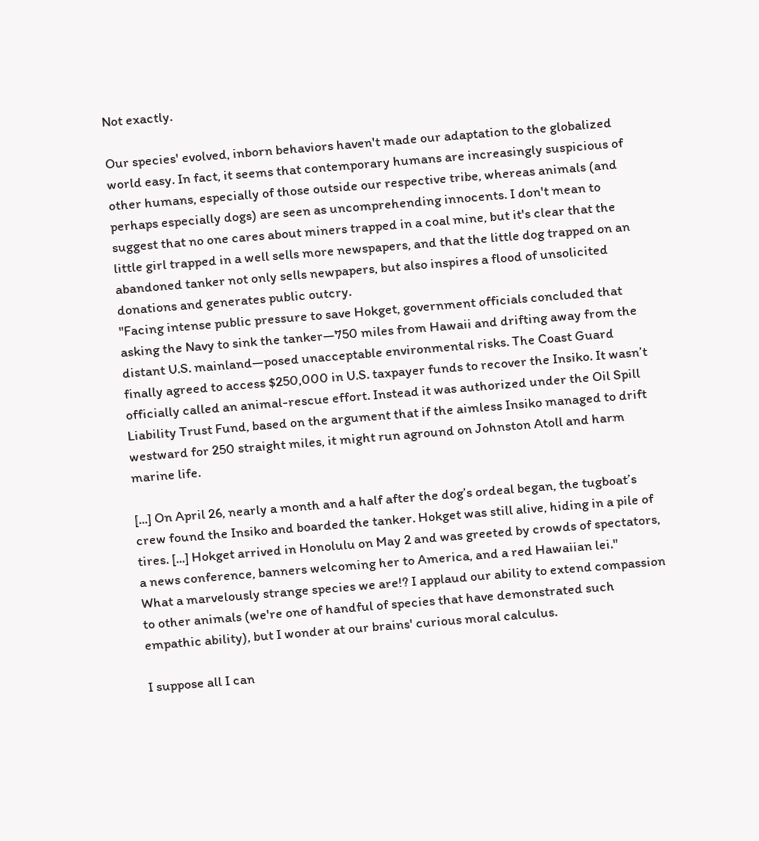Not exactly.

Our species' evolved, inborn behaviors haven't made our adaptation to the globalized world easy. In fact, it seems that contemporary humans are increasingly suspicious of other humans, especially of those outside our respective tribe, whereas animals (and perhaps especially dogs) are seen as uncomprehending innocents. I don't mean to suggest that no one cares about miners trapped in a coal mine, but it's clear that the little girl trapped in a well sells more newspapers, and that the little dog trapped on an abandoned tanker not only sells newpapers, but also inspires a flood of unsolicited donations and generates public outcry.
"Facing intense public pressure to save Hokget, government officials concluded that asking the Navy to sink the tanker—750 miles from Hawaii and drifting away from the distant U.S. mainland—posed unacceptable environmental risks. The Coast Guard finally agreed to access $250,000 in U.S. taxpayer funds to recover the Insiko. It wasn’t officially called an animal-rescue effort. Instead it was authorized under the Oil Spill Liability Trust Fund, based on the argument that if the aimless Insiko managed to drift westward for 250 straight miles, it might run aground on Johnston Atoll and harm marine life.

[...] On April 26, nearly a month and a half after the dog’s ordeal began, the tugboat’s crew found the Insiko and boarded the tanker. Hokget was still alive, hiding in a pile of tires. [...] Hokget arrived in Honolulu on May 2 and was greeted by crowds of spectators, a news conference, banners welcoming her to America, and a red Hawaiian lei."
What a marvelously strange species we are!? I applaud our ability to extend compassion to other animals (we're one of handful of species that have demonstrated such empathic ability), but I wonder at our brains' curious moral calculus.

I suppose all I can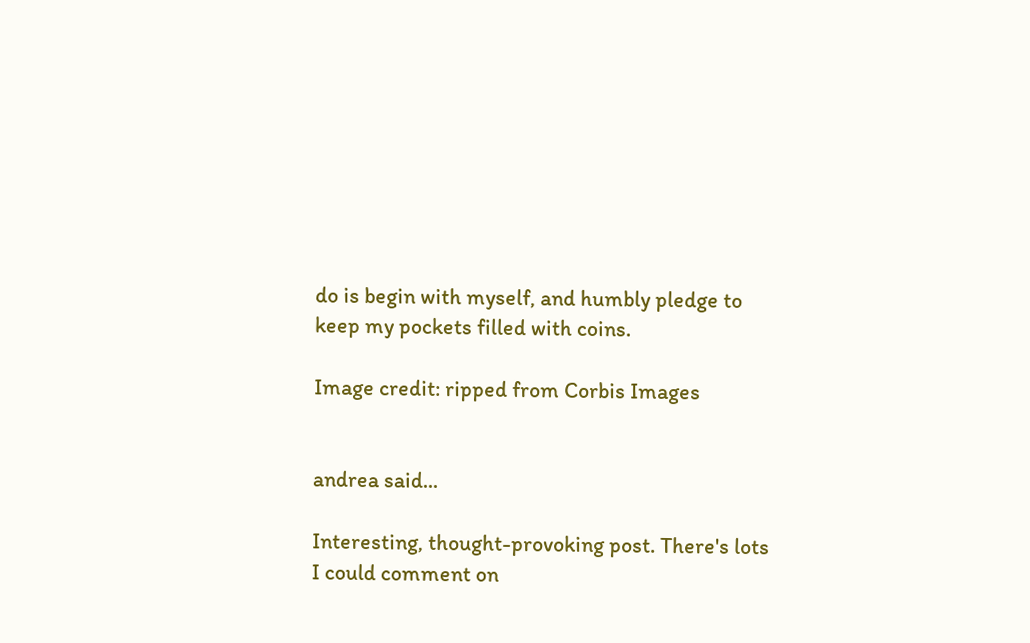do is begin with myself, and humbly pledge to keep my pockets filled with coins.

Image credit: ripped from Corbis Images


andrea said...

Interesting, thought-provoking post. There's lots I could comment on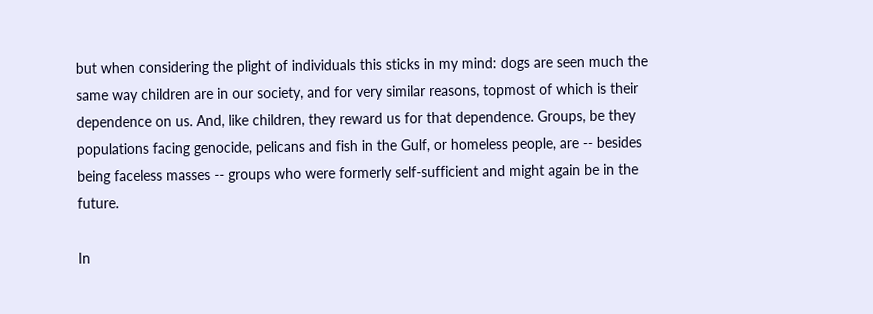but when considering the plight of individuals this sticks in my mind: dogs are seen much the same way children are in our society, and for very similar reasons, topmost of which is their dependence on us. And, like children, they reward us for that dependence. Groups, be they populations facing genocide, pelicans and fish in the Gulf, or homeless people, are -- besides being faceless masses -- groups who were formerly self-sufficient and might again be in the future.

In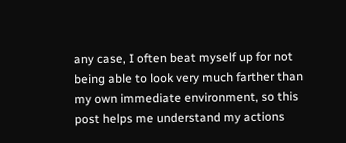any case, I often beat myself up for not being able to look very much farther than my own immediate environment, so this post helps me understand my actions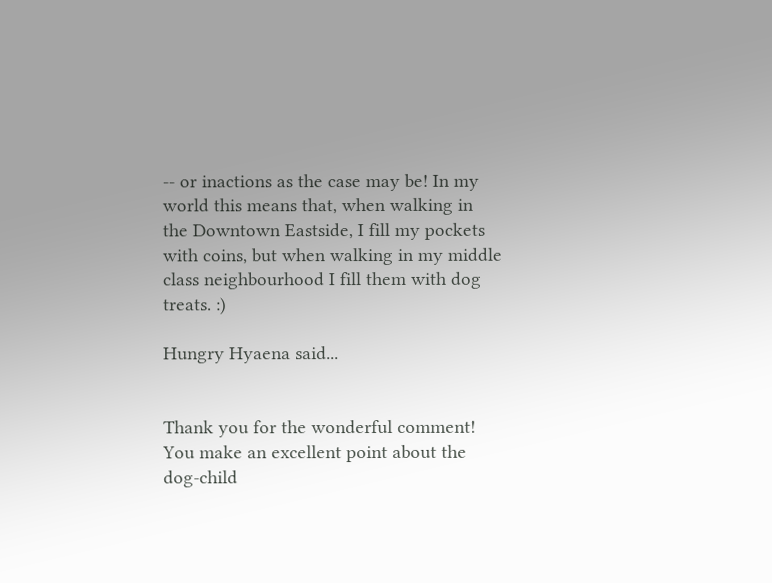-- or inactions as the case may be! In my world this means that, when walking in the Downtown Eastside, I fill my pockets with coins, but when walking in my middle class neighbourhood I fill them with dog treats. :)

Hungry Hyaena said...


Thank you for the wonderful comment! You make an excellent point about the dog-child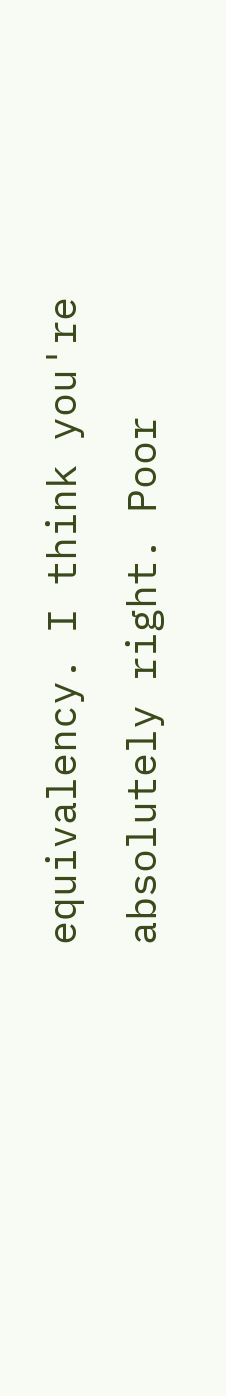equivalency. I think you're absolutely right. Poor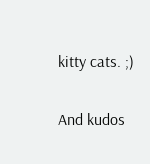kitty cats. ;)

And kudos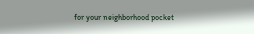for your neighborhood pocket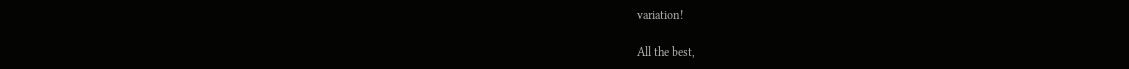variation!

All the best,